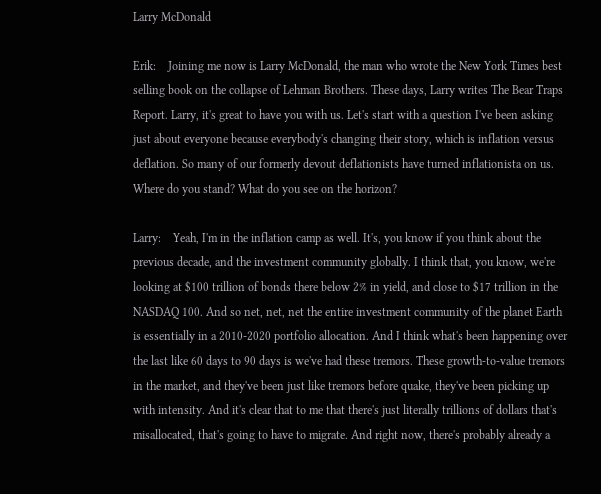Larry McDonald

Erik:    Joining me now is Larry McDonald, the man who wrote the New York Times best selling book on the collapse of Lehman Brothers. These days, Larry writes The Bear Traps Report. Larry, it's great to have you with us. Let's start with a question I've been asking just about everyone because everybody's changing their story, which is inflation versus deflation. So many of our formerly devout deflationists have turned inflationista on us. Where do you stand? What do you see on the horizon?

Larry:    Yeah, I'm in the inflation camp as well. It's, you know if you think about the previous decade, and the investment community globally. I think that, you know, we're looking at $100 trillion of bonds there below 2% in yield, and close to $17 trillion in the NASDAQ 100. And so net, net, net the entire investment community of the planet Earth is essentially in a 2010-2020 portfolio allocation. And I think what's been happening over the last like 60 days to 90 days is we've had these tremors. These growth-to-value tremors in the market, and they've been just like tremors before quake, they've been picking up with intensity. And it's clear that to me that there's just literally trillions of dollars that's misallocated, that's going to have to migrate. And right now, there's probably already a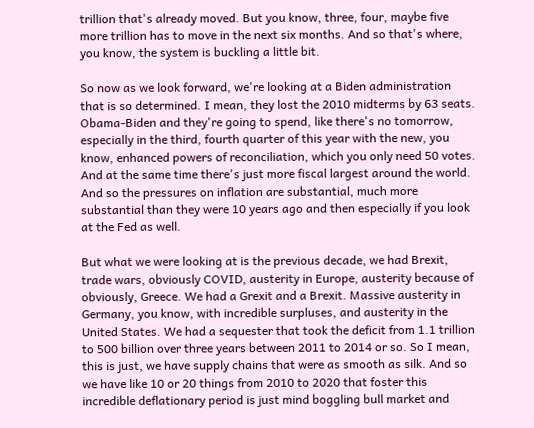trillion that's already moved. But you know, three, four, maybe five more trillion has to move in the next six months. And so that's where, you know, the system is buckling a little bit.

So now as we look forward, we're looking at a Biden administration that is so determined. I mean, they lost the 2010 midterms by 63 seats. Obama-Biden and they're going to spend, like there's no tomorrow, especially in the third, fourth quarter of this year with the new, you know, enhanced powers of reconciliation, which you only need 50 votes. And at the same time there's just more fiscal largest around the world. And so the pressures on inflation are substantial, much more substantial than they were 10 years ago and then especially if you look at the Fed as well.

But what we were looking at is the previous decade, we had Brexit, trade wars, obviously COVID, austerity in Europe, austerity because of obviously, Greece. We had a Grexit and a Brexit. Massive austerity in Germany, you know, with incredible surpluses, and austerity in the United States. We had a sequester that took the deficit from 1.1 trillion to 500 billion over three years between 2011 to 2014 or so. So I mean, this is just, we have supply chains that were as smooth as silk. And so we have like 10 or 20 things from 2010 to 2020 that foster this incredible deflationary period is just mind boggling bull market and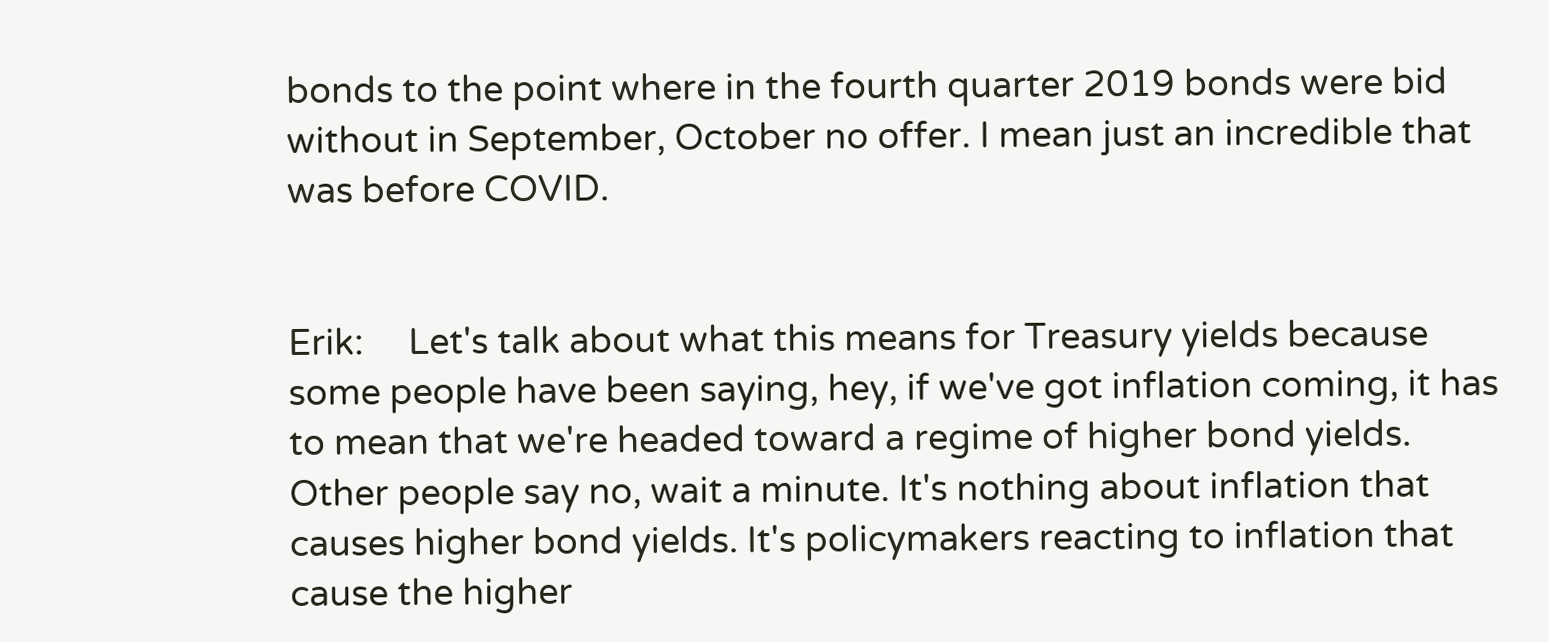bonds to the point where in the fourth quarter 2019 bonds were bid without in September, October no offer. I mean just an incredible that was before COVID.


Erik:     Let's talk about what this means for Treasury yields because some people have been saying, hey, if we've got inflation coming, it has to mean that we're headed toward a regime of higher bond yields. Other people say no, wait a minute. It's nothing about inflation that causes higher bond yields. It's policymakers reacting to inflation that cause the higher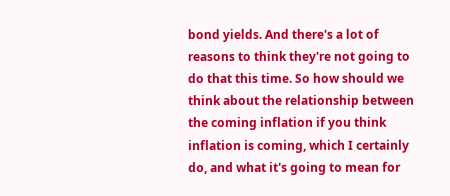bond yields. And there's a lot of reasons to think they're not going to do that this time. So how should we think about the relationship between the coming inflation if you think inflation is coming, which I certainly do, and what it's going to mean for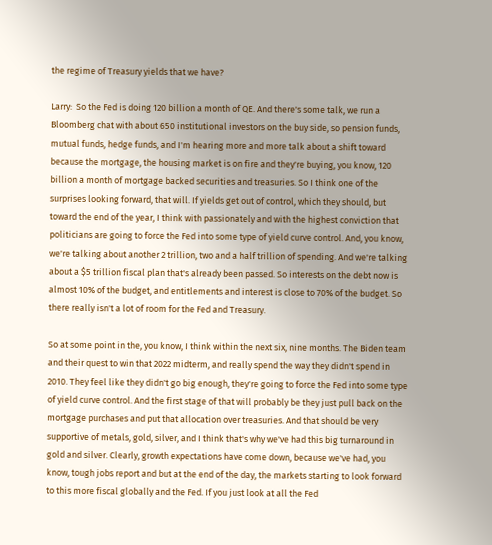the regime of Treasury yields that we have?

Larry:  So the Fed is doing 120 billion a month of QE. And there's some talk, we run a Bloomberg chat with about 650 institutional investors on the buy side, so pension funds, mutual funds, hedge funds, and I'm hearing more and more talk about a shift toward because the mortgage, the housing market is on fire and they're buying, you know, 120 billion a month of mortgage backed securities and treasuries. So I think one of the surprises looking forward, that will. If yields get out of control, which they should, but toward the end of the year, I think with passionately and with the highest conviction that politicians are going to force the Fed into some type of yield curve control. And, you know, we're talking about another 2 trillion, two and a half trillion of spending. And we're talking about a $5 trillion fiscal plan that's already been passed. So interests on the debt now is almost 10% of the budget, and entitlements and interest is close to 70% of the budget. So there really isn't a lot of room for the Fed and Treasury.

So at some point in the, you know, I think within the next six, nine months. The Biden team and their quest to win that 2022 midterm, and really spend the way they didn't spend in 2010. They feel like they didn't go big enough, they're going to force the Fed into some type of yield curve control. And the first stage of that will probably be they just pull back on the mortgage purchases and put that allocation over treasuries. And that should be very supportive of metals, gold, silver, and I think that's why we've had this big turnaround in gold and silver. Clearly, growth expectations have come down, because we've had, you know, tough jobs report and but at the end of the day, the markets starting to look forward to this more fiscal globally and the Fed. If you just look at all the Fed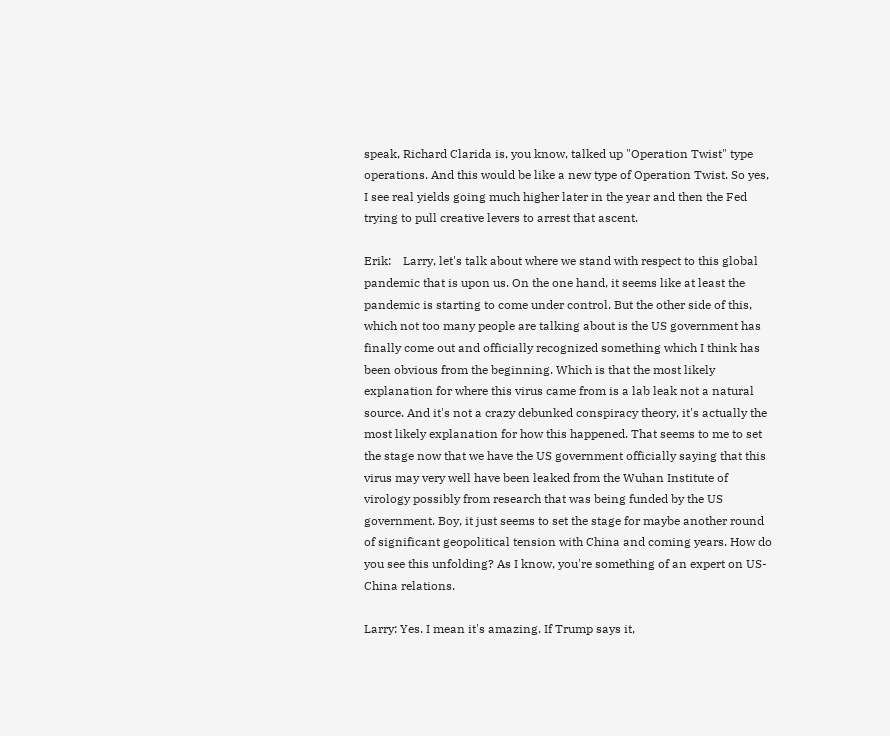speak, Richard Clarida is, you know, talked up "Operation Twist" type operations. And this would be like a new type of Operation Twist. So yes, I see real yields going much higher later in the year and then the Fed trying to pull creative levers to arrest that ascent.

Erik:    Larry, let's talk about where we stand with respect to this global pandemic that is upon us. On the one hand, it seems like at least the pandemic is starting to come under control. But the other side of this, which not too many people are talking about is the US government has finally come out and officially recognized something which I think has been obvious from the beginning. Which is that the most likely explanation for where this virus came from is a lab leak not a natural source. And it's not a crazy debunked conspiracy theory, it's actually the most likely explanation for how this happened. That seems to me to set the stage now that we have the US government officially saying that this virus may very well have been leaked from the Wuhan Institute of virology possibly from research that was being funded by the US government. Boy, it just seems to set the stage for maybe another round of significant geopolitical tension with China and coming years. How do you see this unfolding? As I know, you're something of an expert on US-China relations.

Larry: Yes. I mean it's amazing. If Trump says it,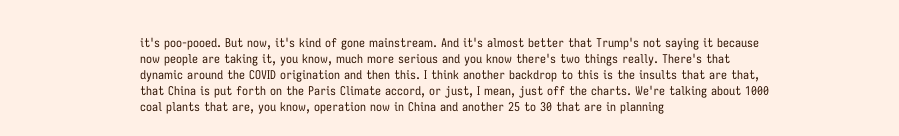it's poo-pooed. But now, it's kind of gone mainstream. And it's almost better that Trump's not saying it because now people are taking it, you know, much more serious and you know there's two things really. There's that dynamic around the COVID origination and then this. I think another backdrop to this is the insults that are that, that China is put forth on the Paris Climate accord, or just, I mean, just off the charts. We're talking about 1000 coal plants that are, you know, operation now in China and another 25 to 30 that are in planning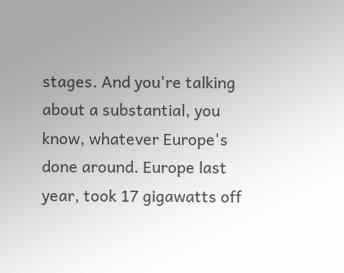stages. And you're talking about a substantial, you know, whatever Europe's done around. Europe last year, took 17 gigawatts off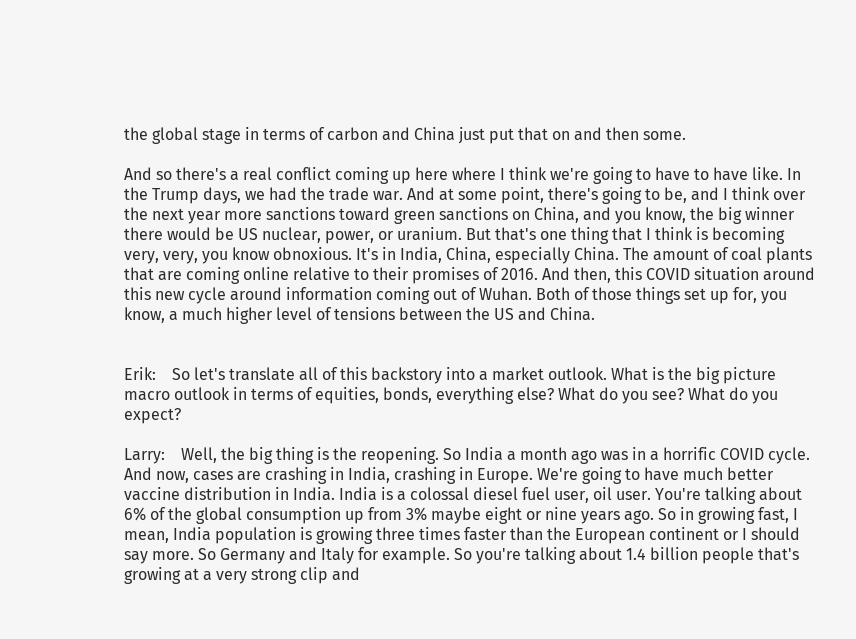the global stage in terms of carbon and China just put that on and then some.

And so there's a real conflict coming up here where I think we're going to have to have like. In the Trump days, we had the trade war. And at some point, there's going to be, and I think over the next year more sanctions toward green sanctions on China, and you know, the big winner there would be US nuclear, power, or uranium. But that's one thing that I think is becoming very, very, you know obnoxious. It's in India, China, especially China. The amount of coal plants that are coming online relative to their promises of 2016. And then, this COVID situation around this new cycle around information coming out of Wuhan. Both of those things set up for, you know, a much higher level of tensions between the US and China.


Erik:    So let's translate all of this backstory into a market outlook. What is the big picture macro outlook in terms of equities, bonds, everything else? What do you see? What do you expect?

Larry:    Well, the big thing is the reopening. So India a month ago was in a horrific COVID cycle. And now, cases are crashing in India, crashing in Europe. We're going to have much better vaccine distribution in India. India is a colossal diesel fuel user, oil user. You're talking about 6% of the global consumption up from 3% maybe eight or nine years ago. So in growing fast, I mean, India population is growing three times faster than the European continent or I should say more. So Germany and Italy for example. So you're talking about 1.4 billion people that's growing at a very strong clip and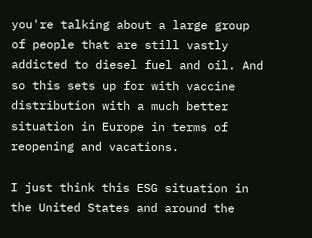you're talking about a large group of people that are still vastly addicted to diesel fuel and oil. And so this sets up for with vaccine distribution with a much better situation in Europe in terms of reopening and vacations.

I just think this ESG situation in the United States and around the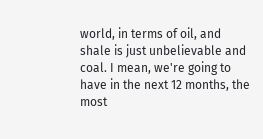world, in terms of oil, and shale is just unbelievable and coal. I mean, we're going to have in the next 12 months, the most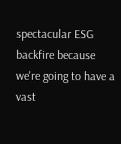spectacular ESG backfire because we're going to have a vast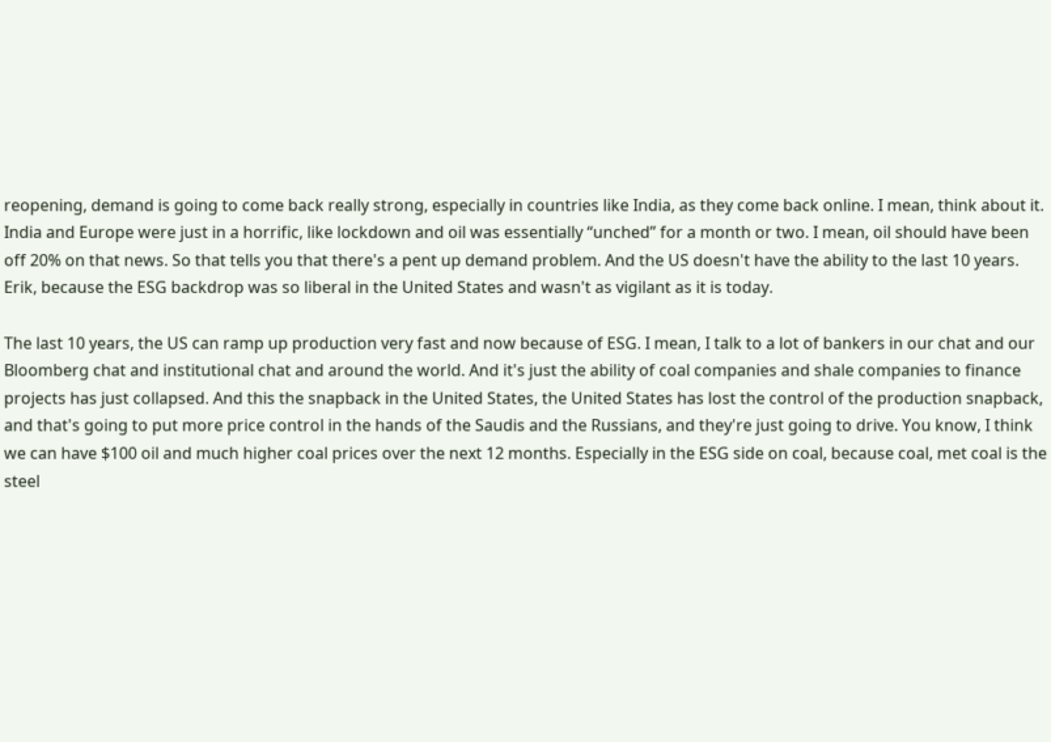reopening, demand is going to come back really strong, especially in countries like India, as they come back online. I mean, think about it. India and Europe were just in a horrific, like lockdown and oil was essentially “unched” for a month or two. I mean, oil should have been off 20% on that news. So that tells you that there's a pent up demand problem. And the US doesn't have the ability to the last 10 years. Erik, because the ESG backdrop was so liberal in the United States and wasn't as vigilant as it is today.

The last 10 years, the US can ramp up production very fast and now because of ESG. I mean, I talk to a lot of bankers in our chat and our Bloomberg chat and institutional chat and around the world. And it's just the ability of coal companies and shale companies to finance projects has just collapsed. And this the snapback in the United States, the United States has lost the control of the production snapback, and that's going to put more price control in the hands of the Saudis and the Russians, and they're just going to drive. You know, I think we can have $100 oil and much higher coal prices over the next 12 months. Especially in the ESG side on coal, because coal, met coal is the steel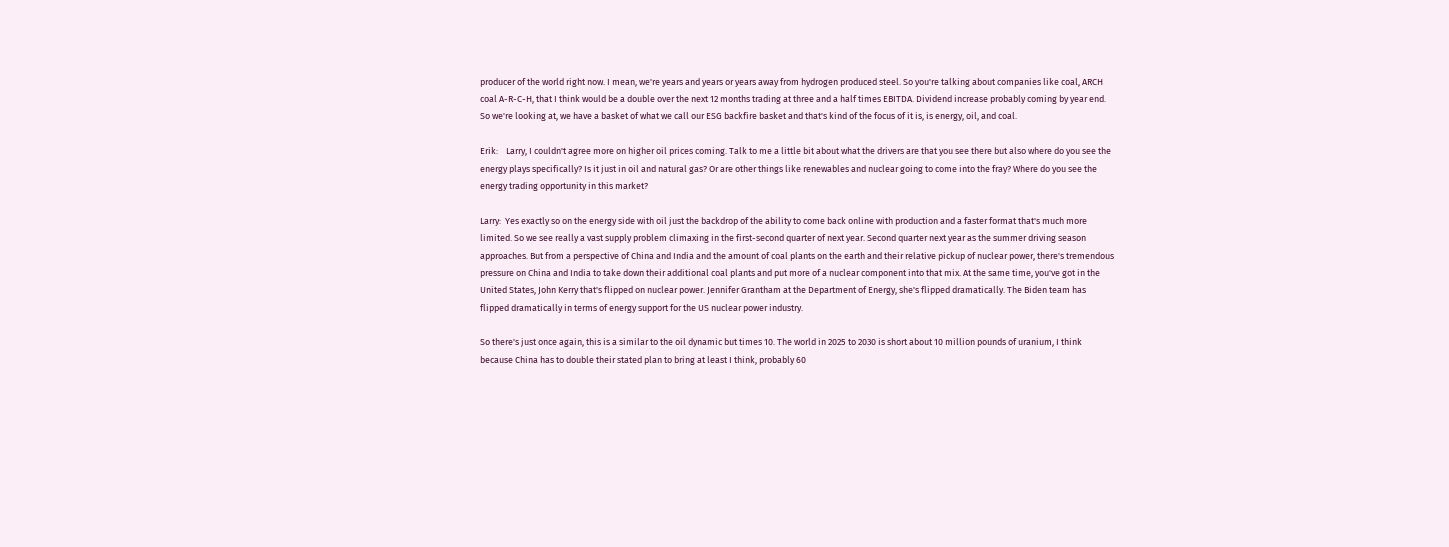producer of the world right now. I mean, we're years and years or years away from hydrogen produced steel. So you're talking about companies like coal, ARCH coal A-R-C-H, that I think would be a double over the next 12 months trading at three and a half times EBITDA. Dividend increase probably coming by year end. So we're looking at, we have a basket of what we call our ESG backfire basket and that's kind of the focus of it is, is energy, oil, and coal.

Erik:    Larry, I couldn't agree more on higher oil prices coming. Talk to me a little bit about what the drivers are that you see there but also where do you see the energy plays specifically? Is it just in oil and natural gas? Or are other things like renewables and nuclear going to come into the fray? Where do you see the energy trading opportunity in this market?

Larry:  Yes exactly so on the energy side with oil just the backdrop of the ability to come back online with production and a faster format that's much more limited. So we see really a vast supply problem climaxing in the first-second quarter of next year. Second quarter next year as the summer driving season approaches. But from a perspective of China and India and the amount of coal plants on the earth and their relative pickup of nuclear power, there's tremendous pressure on China and India to take down their additional coal plants and put more of a nuclear component into that mix. At the same time, you've got in the United States, John Kerry that's flipped on nuclear power. Jennifer Grantham at the Department of Energy, she's flipped dramatically. The Biden team has flipped dramatically in terms of energy support for the US nuclear power industry.

So there's just once again, this is a similar to the oil dynamic but times 10. The world in 2025 to 2030 is short about 10 million pounds of uranium, I think because China has to double their stated plan to bring at least I think, probably 60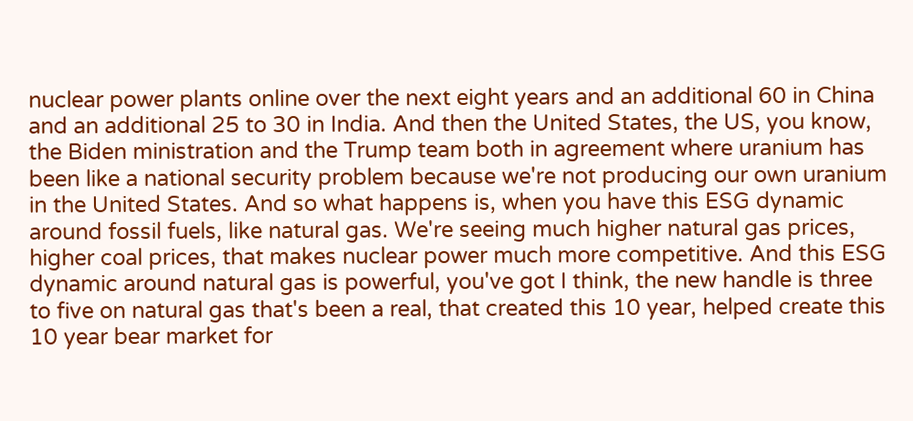nuclear power plants online over the next eight years and an additional 60 in China and an additional 25 to 30 in India. And then the United States, the US, you know, the Biden ministration and the Trump team both in agreement where uranium has been like a national security problem because we're not producing our own uranium in the United States. And so what happens is, when you have this ESG dynamic around fossil fuels, like natural gas. We're seeing much higher natural gas prices, higher coal prices, that makes nuclear power much more competitive. And this ESG dynamic around natural gas is powerful, you've got I think, the new handle is three to five on natural gas that's been a real, that created this 10 year, helped create this 10 year bear market for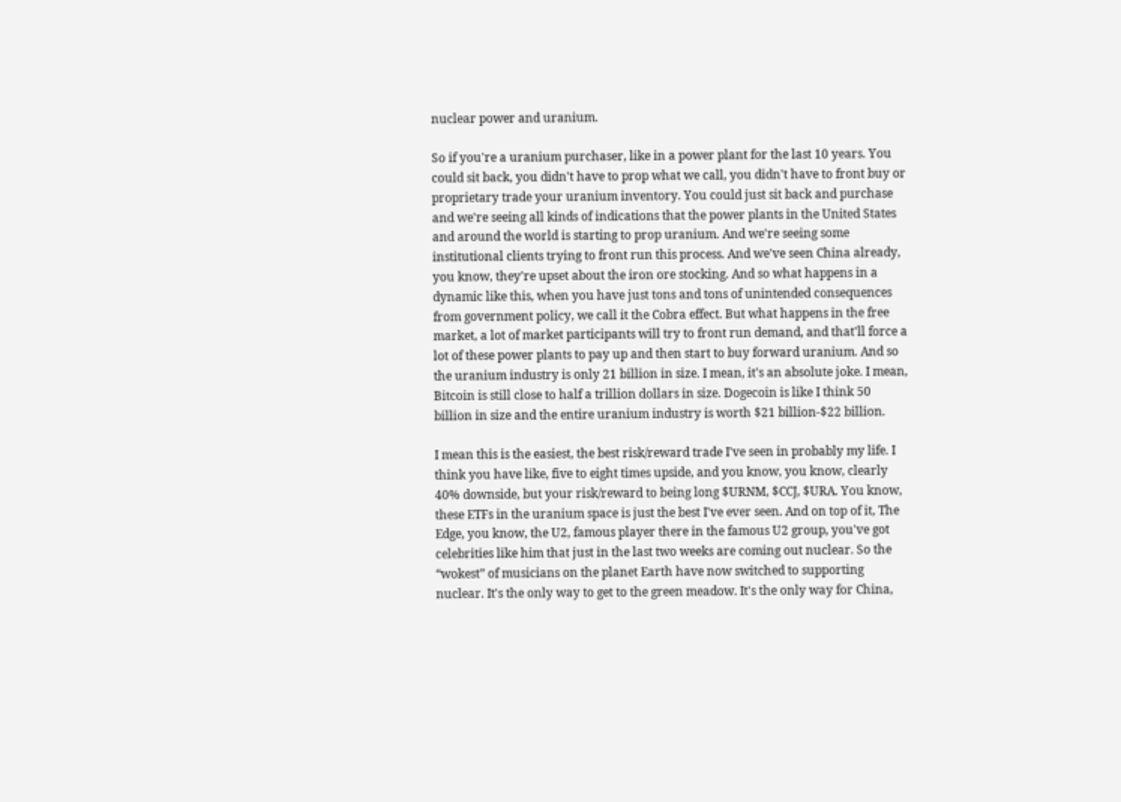nuclear power and uranium.

So if you're a uranium purchaser, like in a power plant for the last 10 years. You could sit back, you didn't have to prop what we call, you didn't have to front buy or proprietary trade your uranium inventory. You could just sit back and purchase and we're seeing all kinds of indications that the power plants in the United States and around the world is starting to prop uranium. And we're seeing some institutional clients trying to front run this process. And we've seen China already, you know, they're upset about the iron ore stocking. And so what happens in a dynamic like this, when you have just tons and tons of unintended consequences from government policy, we call it the Cobra effect. But what happens in the free market, a lot of market participants will try to front run demand, and that'll force a lot of these power plants to pay up and then start to buy forward uranium. And so the uranium industry is only 21 billion in size. I mean, it's an absolute joke. I mean, Bitcoin is still close to half a trillion dollars in size. Dogecoin is like I think 50 billion in size and the entire uranium industry is worth $21 billion-$22 billion.

I mean this is the easiest, the best risk/reward trade I've seen in probably my life. I think you have like, five to eight times upside, and you know, you know, clearly 40% downside, but your risk/reward to being long $URNM, $CCJ, $URA. You know, these ETFs in the uranium space is just the best I've ever seen. And on top of it, The Edge, you know, the U2, famous player there in the famous U2 group, you've got celebrities like him that just in the last two weeks are coming out nuclear. So the “wokest” of musicians on the planet Earth have now switched to supporting nuclear. It's the only way to get to the green meadow. It's the only way for China,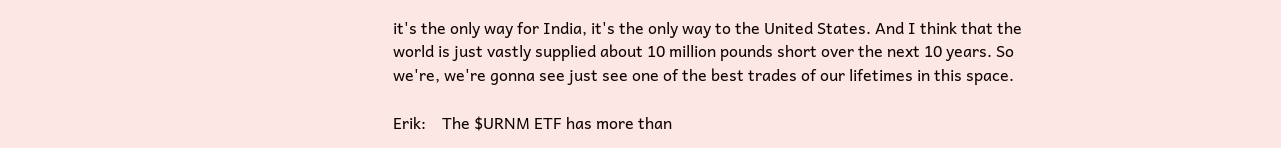it's the only way for India, it's the only way to the United States. And I think that the world is just vastly supplied about 10 million pounds short over the next 10 years. So we're, we're gonna see just see one of the best trades of our lifetimes in this space.

Erik:    The $URNM ETF has more than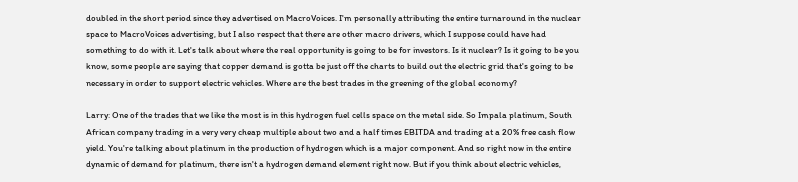doubled in the short period since they advertised on MacroVoices. I'm personally attributing the entire turnaround in the nuclear space to MacroVoices advertising, but I also respect that there are other macro drivers, which I suppose could have had something to do with it. Let's talk about where the real opportunity is going to be for investors. Is it nuclear? Is it going to be you know, some people are saying that copper demand is gotta be just off the charts to build out the electric grid that's going to be necessary in order to support electric vehicles. Where are the best trades in the greening of the global economy?

Larry: One of the trades that we like the most is in this hydrogen fuel cells space on the metal side. So Impala platinum, South African company trading in a very very cheap multiple about two and a half times EBITDA and trading at a 20% free cash flow yield. You're talking about platinum in the production of hydrogen which is a major component. And so right now in the entire dynamic of demand for platinum, there isn't a hydrogen demand element right now. But if you think about electric vehicles,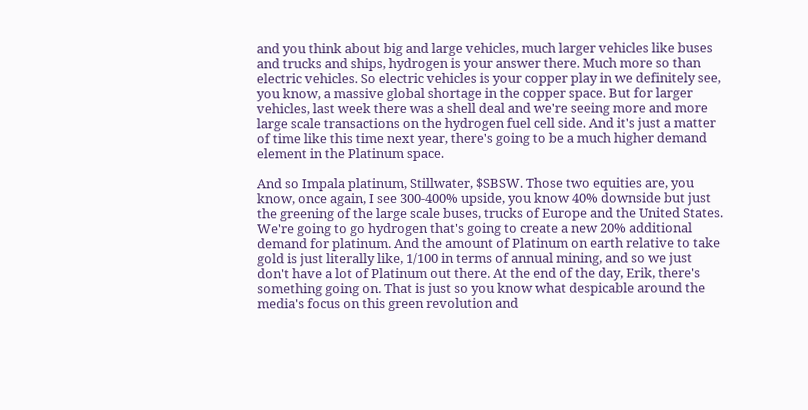and you think about big and large vehicles, much larger vehicles like buses and trucks and ships, hydrogen is your answer there. Much more so than electric vehicles. So electric vehicles is your copper play in we definitely see, you know, a massive global shortage in the copper space. But for larger vehicles, last week there was a shell deal and we're seeing more and more large scale transactions on the hydrogen fuel cell side. And it's just a matter of time like this time next year, there's going to be a much higher demand element in the Platinum space.

And so Impala platinum, Stillwater, $SBSW. Those two equities are, you know, once again, I see 300-400% upside, you know 40% downside but just the greening of the large scale buses, trucks of Europe and the United States. We're going to go hydrogen that's going to create a new 20% additional demand for platinum. And the amount of Platinum on earth relative to take gold is just literally like, 1/100 in terms of annual mining, and so we just don't have a lot of Platinum out there. At the end of the day, Erik, there's something going on. That is just so you know what despicable around the media's focus on this green revolution and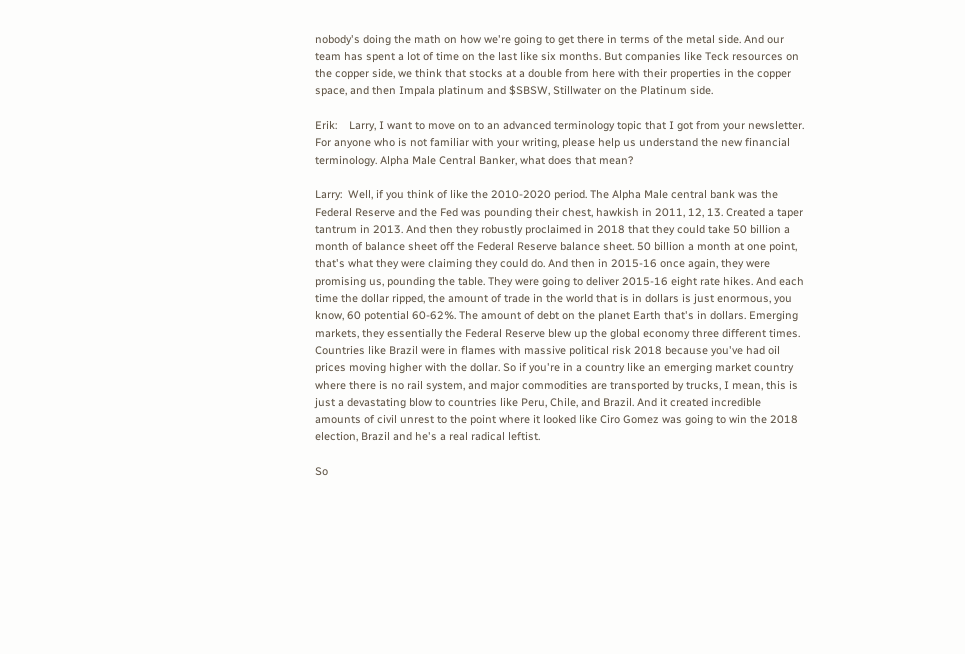nobody's doing the math on how we're going to get there in terms of the metal side. And our team has spent a lot of time on the last like six months. But companies like Teck resources on the copper side, we think that stocks at a double from here with their properties in the copper space, and then Impala platinum and $SBSW, Stillwater on the Platinum side.

Erik:    Larry, I want to move on to an advanced terminology topic that I got from your newsletter. For anyone who is not familiar with your writing, please help us understand the new financial terminology. Alpha Male Central Banker, what does that mean?

Larry:  Well, if you think of like the 2010-2020 period. The Alpha Male central bank was the Federal Reserve and the Fed was pounding their chest, hawkish in 2011, 12, 13. Created a taper tantrum in 2013. And then they robustly proclaimed in 2018 that they could take 50 billion a month of balance sheet off the Federal Reserve balance sheet. 50 billion a month at one point, that's what they were claiming they could do. And then in 2015-16 once again, they were promising us, pounding the table. They were going to deliver 2015-16 eight rate hikes. And each time the dollar ripped, the amount of trade in the world that is in dollars is just enormous, you know, 60 potential 60-62%. The amount of debt on the planet Earth that's in dollars. Emerging markets, they essentially the Federal Reserve blew up the global economy three different times. Countries like Brazil were in flames with massive political risk 2018 because you've had oil prices moving higher with the dollar. So if you're in a country like an emerging market country where there is no rail system, and major commodities are transported by trucks, I mean, this is just a devastating blow to countries like Peru, Chile, and Brazil. And it created incredible amounts of civil unrest to the point where it looked like Ciro Gomez was going to win the 2018 election, Brazil and he's a real radical leftist.

So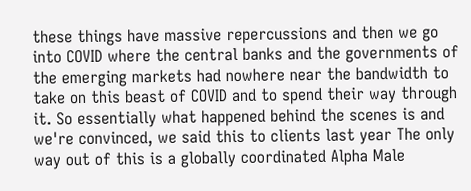these things have massive repercussions and then we go into COVID where the central banks and the governments of the emerging markets had nowhere near the bandwidth to take on this beast of COVID and to spend their way through it. So essentially what happened behind the scenes is and we're convinced, we said this to clients last year The only way out of this is a globally coordinated Alpha Male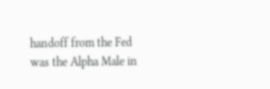handoff from the Fed was the Alpha Male in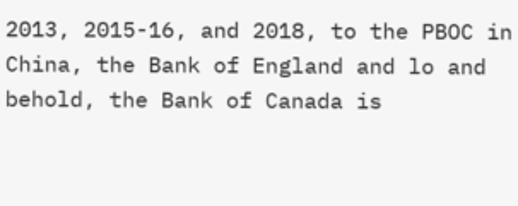2013, 2015-16, and 2018, to the PBOC in China, the Bank of England and lo and behold, the Bank of Canada is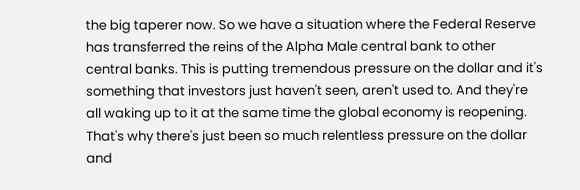the big taperer now. So we have a situation where the Federal Reserve has transferred the reins of the Alpha Male central bank to other central banks. This is putting tremendous pressure on the dollar and it's something that investors just haven't seen, aren't used to. And they're all waking up to it at the same time the global economy is reopening. That's why there's just been so much relentless pressure on the dollar and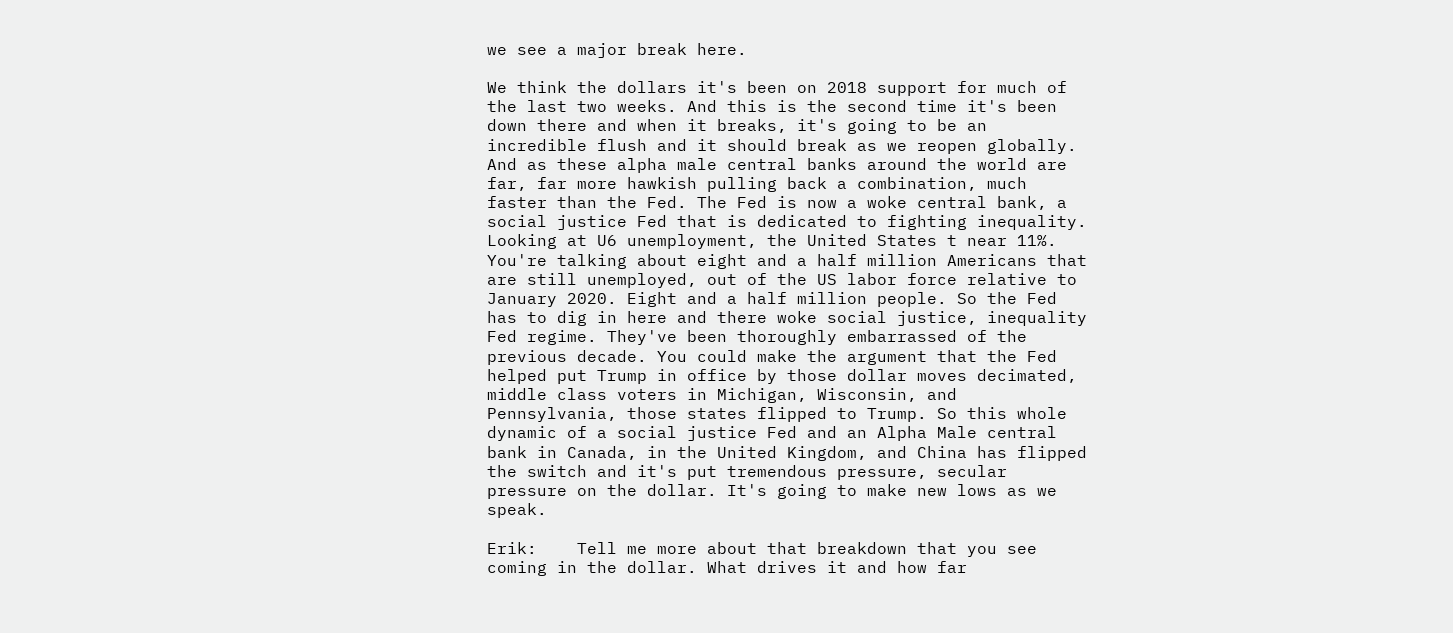we see a major break here.

We think the dollars it's been on 2018 support for much of the last two weeks. And this is the second time it's been down there and when it breaks, it's going to be an incredible flush and it should break as we reopen globally. And as these alpha male central banks around the world are far, far more hawkish pulling back a combination, much faster than the Fed. The Fed is now a woke central bank, a social justice Fed that is dedicated to fighting inequality. Looking at U6 unemployment, the United States t near 11%. You're talking about eight and a half million Americans that are still unemployed, out of the US labor force relative to January 2020. Eight and a half million people. So the Fed has to dig in here and there woke social justice, inequality Fed regime. They've been thoroughly embarrassed of the previous decade. You could make the argument that the Fed helped put Trump in office by those dollar moves decimated, middle class voters in Michigan, Wisconsin, and Pennsylvania, those states flipped to Trump. So this whole dynamic of a social justice Fed and an Alpha Male central bank in Canada, in the United Kingdom, and China has flipped the switch and it's put tremendous pressure, secular pressure on the dollar. It's going to make new lows as we speak.

Erik:    Tell me more about that breakdown that you see coming in the dollar. What drives it and how far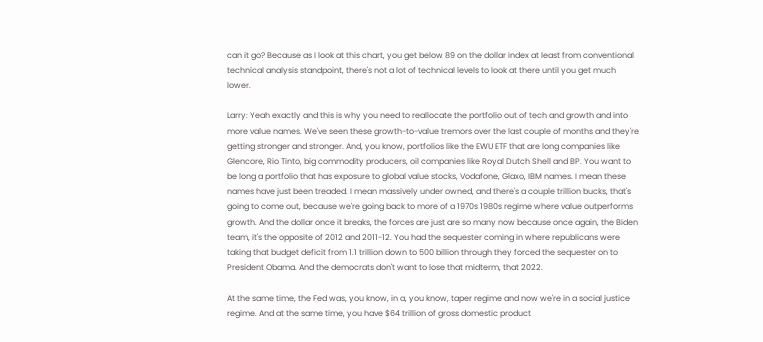can it go? Because as I look at this chart, you get below 89 on the dollar index at least from conventional technical analysis standpoint, there's not a lot of technical levels to look at there until you get much lower.

Larry: Yeah exactly and this is why you need to reallocate the portfolio out of tech and growth and into more value names. We've seen these growth-to-value tremors over the last couple of months and they're getting stronger and stronger. And, you know, portfolios like the EWU ETF that are long companies like Glencore, Rio Tinto, big commodity producers, oil companies like Royal Dutch Shell and BP. You want to be long a portfolio that has exposure to global value stocks, Vodafone, Glaxo, IBM names. I mean these names have just been treaded. I mean massively under owned, and there's a couple trillion bucks, that's going to come out, because we're going back to more of a 1970s 1980s regime where value outperforms growth. And the dollar once it breaks, the forces are just are so many now because once again, the Biden team, it's the opposite of 2012 and 2011-12. You had the sequester coming in where republicans were taking that budget deficit from 1.1 trillion down to 500 billion through they forced the sequester on to President Obama. And the democrats don't want to lose that midterm, that 2022.

At the same time, the Fed was, you know, in a, you know, taper regime and now we're in a social justice regime. And at the same time, you have $64 trillion of gross domestic product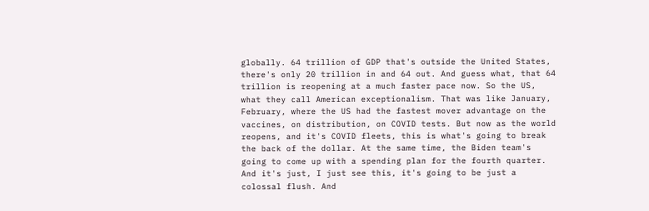globally. 64 trillion of GDP that's outside the United States, there's only 20 trillion in and 64 out. And guess what, that 64 trillion is reopening at a much faster pace now. So the US, what they call American exceptionalism. That was like January, February, where the US had the fastest mover advantage on the vaccines, on distribution, on COVID tests. But now as the world reopens, and it's COVID fleets, this is what's going to break the back of the dollar. At the same time, the Biden team's going to come up with a spending plan for the fourth quarter. And it's just, I just see this, it's going to be just a colossal flush. And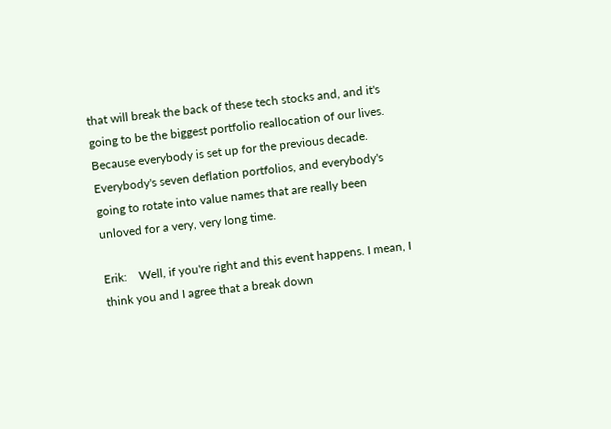that will break the back of these tech stocks and, and it's going to be the biggest portfolio reallocation of our lives. Because everybody is set up for the previous decade. Everybody's seven deflation portfolios, and everybody's going to rotate into value names that are really been unloved for a very, very long time.

Erik:    Well, if you're right and this event happens. I mean, I think you and I agree that a break down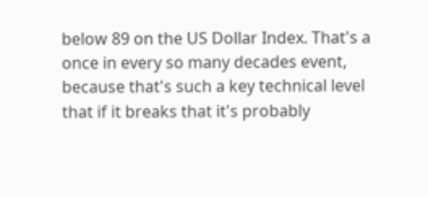below 89 on the US Dollar Index. That's a once in every so many decades event, because that's such a key technical level that if it breaks that it's probably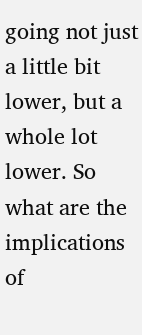going not just a little bit lower, but a whole lot lower. So what are the implications of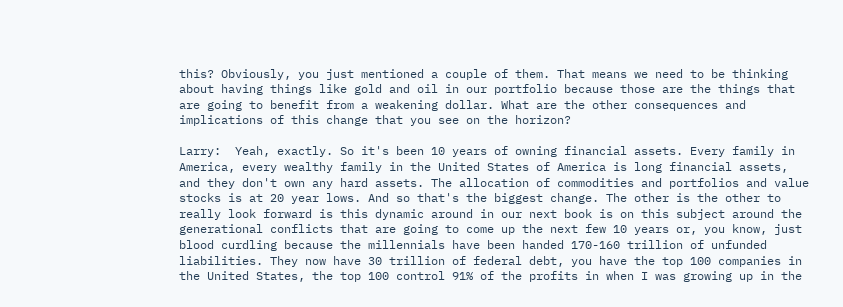this? Obviously, you just mentioned a couple of them. That means we need to be thinking about having things like gold and oil in our portfolio because those are the things that are going to benefit from a weakening dollar. What are the other consequences and implications of this change that you see on the horizon?

Larry:  Yeah, exactly. So it's been 10 years of owning financial assets. Every family in America, every wealthy family in the United States of America is long financial assets, and they don't own any hard assets. The allocation of commodities and portfolios and value stocks is at 20 year lows. And so that's the biggest change. The other is the other to really look forward is this dynamic around in our next book is on this subject around the generational conflicts that are going to come up the next few 10 years or, you know, just blood curdling because the millennials have been handed 170-160 trillion of unfunded liabilities. They now have 30 trillion of federal debt, you have the top 100 companies in the United States, the top 100 control 91% of the profits in when I was growing up in the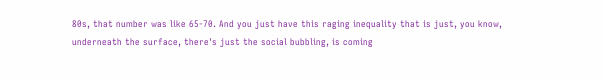80s, that number was like 65-70. And you just have this raging inequality that is just, you know, underneath the surface, there's just the social bubbling, is coming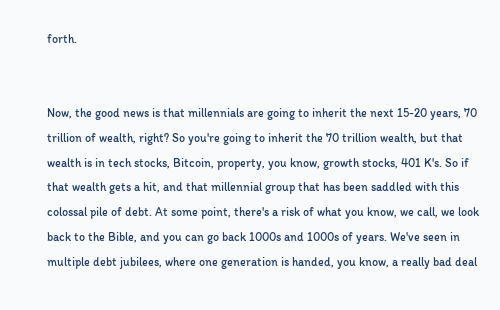forth.


Now, the good news is that millennials are going to inherit the next 15-20 years, 70 trillion of wealth, right? So you're going to inherit the 70 trillion wealth, but that wealth is in tech stocks, Bitcoin, property, you know, growth stocks, 401 K's. So if that wealth gets a hit, and that millennial group that has been saddled with this colossal pile of debt. At some point, there's a risk of what you know, we call, we look back to the Bible, and you can go back 1000s and 1000s of years. We've seen in multiple debt jubilees, where one generation is handed, you know, a really bad deal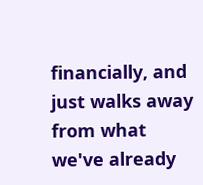financially, and just walks away from what we've already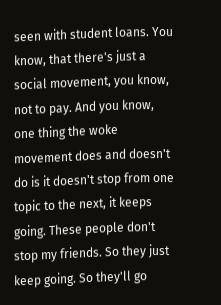seen with student loans. You know, that there's just a social movement, you know, not to pay. And you know, one thing the woke movement does and doesn't do is it doesn't stop from one topic to the next, it keeps going. These people don't stop my friends. So they just keep going. So they'll go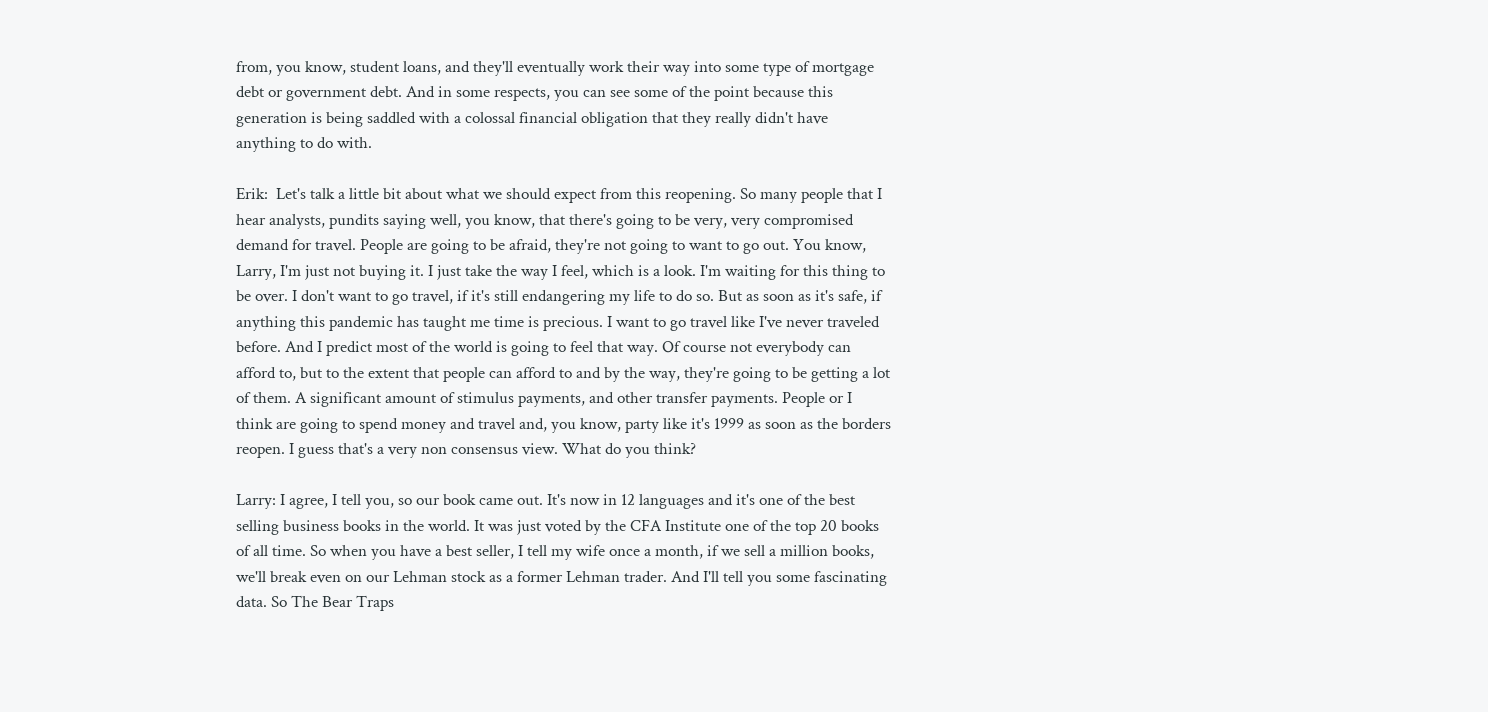from, you know, student loans, and they'll eventually work their way into some type of mortgage debt or government debt. And in some respects, you can see some of the point because this generation is being saddled with a colossal financial obligation that they really didn't have anything to do with.

Erik:  Let's talk a little bit about what we should expect from this reopening. So many people that I hear analysts, pundits saying well, you know, that there's going to be very, very compromised demand for travel. People are going to be afraid, they're not going to want to go out. You know, Larry, I'm just not buying it. I just take the way I feel, which is a look. I'm waiting for this thing to be over. I don't want to go travel, if it's still endangering my life to do so. But as soon as it's safe, if anything this pandemic has taught me time is precious. I want to go travel like I've never traveled before. And I predict most of the world is going to feel that way. Of course not everybody can afford to, but to the extent that people can afford to and by the way, they're going to be getting a lot of them. A significant amount of stimulus payments, and other transfer payments. People or I think are going to spend money and travel and, you know, party like it's 1999 as soon as the borders reopen. I guess that's a very non consensus view. What do you think?

Larry: I agree, I tell you, so our book came out. It's now in 12 languages and it's one of the best selling business books in the world. It was just voted by the CFA Institute one of the top 20 books of all time. So when you have a best seller, I tell my wife once a month, if we sell a million books, we'll break even on our Lehman stock as a former Lehman trader. And I'll tell you some fascinating data. So The Bear Traps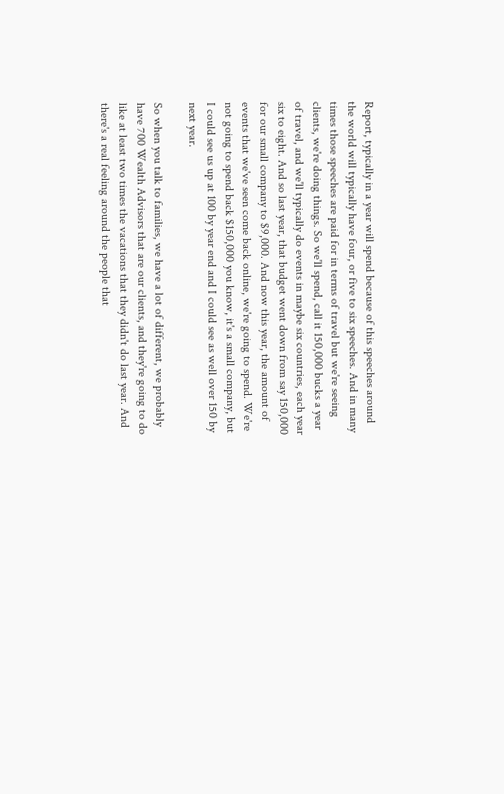Report, typically in a year will spend because of this speeches around the world will typically have four, or five to six speeches. And in many times those speeches are paid for in terms of travel but we're seeing clients, we're doing things. So we'll spend, call it 150,000 bucks a year of travel, and we'll typically do events in maybe six countries, each year six to eight. And so last year, that budget went down from say 150,000 for our small company to $9,000. And now this year, the amount of events that we've seen come back online, we're going to spend. We're not going to spend back $150,000 you know, it's a small company, but I could see us up at 100 by year end and I could see as well over 150 by next year.

So when you talk to families, we have a lot of different, we probably have 700 Wealth Advisors that are our clients, and they're going to do like at least two times the vacations that they didn't do last year. And there's a real feeling around the people that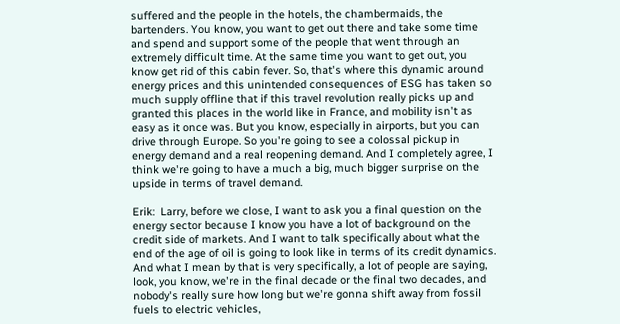suffered and the people in the hotels, the chambermaids, the bartenders. You know, you want to get out there and take some time and spend and support some of the people that went through an extremely difficult time. At the same time you want to get out, you know get rid of this cabin fever. So, that's where this dynamic around energy prices and this unintended consequences of ESG has taken so much supply offline that if this travel revolution really picks up and granted this places in the world like in France, and mobility isn't as easy as it once was. But you know, especially in airports, but you can drive through Europe. So you're going to see a colossal pickup in energy demand and a real reopening demand. And I completely agree, I think we're going to have a much a big, much bigger surprise on the upside in terms of travel demand.

Erik:  Larry, before we close, I want to ask you a final question on the energy sector because I know you have a lot of background on the credit side of markets. And I want to talk specifically about what the end of the age of oil is going to look like in terms of its credit dynamics. And what I mean by that is very specifically, a lot of people are saying, look, you know, we're in the final decade or the final two decades, and nobody's really sure how long but we're gonna shift away from fossil fuels to electric vehicles,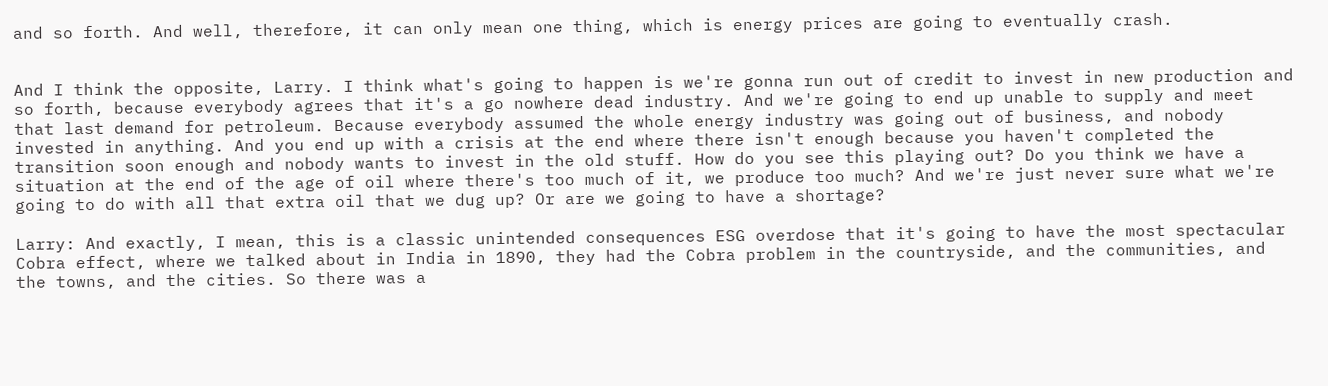and so forth. And well, therefore, it can only mean one thing, which is energy prices are going to eventually crash.


And I think the opposite, Larry. I think what's going to happen is we're gonna run out of credit to invest in new production and so forth, because everybody agrees that it's a go nowhere dead industry. And we're going to end up unable to supply and meet that last demand for petroleum. Because everybody assumed the whole energy industry was going out of business, and nobody invested in anything. And you end up with a crisis at the end where there isn't enough because you haven't completed the transition soon enough and nobody wants to invest in the old stuff. How do you see this playing out? Do you think we have a situation at the end of the age of oil where there's too much of it, we produce too much? And we're just never sure what we're going to do with all that extra oil that we dug up? Or are we going to have a shortage?

Larry: And exactly, I mean, this is a classic unintended consequences ESG overdose that it's going to have the most spectacular Cobra effect, where we talked about in India in 1890, they had the Cobra problem in the countryside, and the communities, and the towns, and the cities. So there was a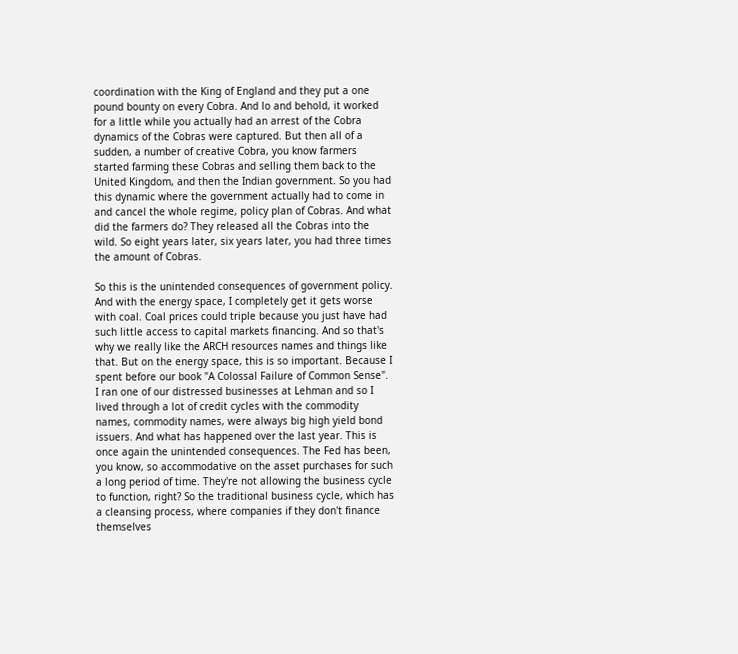coordination with the King of England and they put a one pound bounty on every Cobra. And lo and behold, it worked for a little while you actually had an arrest of the Cobra dynamics of the Cobras were captured. But then all of a sudden, a number of creative Cobra, you know farmers started farming these Cobras and selling them back to the United Kingdom, and then the Indian government. So you had this dynamic where the government actually had to come in and cancel the whole regime, policy plan of Cobras. And what did the farmers do? They released all the Cobras into the wild. So eight years later, six years later, you had three times the amount of Cobras.

So this is the unintended consequences of government policy. And with the energy space, I completely get it gets worse with coal. Coal prices could triple because you just have had such little access to capital markets financing. And so that's why we really like the ARCH resources names and things like that. But on the energy space, this is so important. Because I spent before our book "A Colossal Failure of Common Sense". I ran one of our distressed businesses at Lehman and so I lived through a lot of credit cycles with the commodity names, commodity names, were always big high yield bond issuers. And what has happened over the last year. This is once again the unintended consequences. The Fed has been, you know, so accommodative on the asset purchases for such a long period of time. They're not allowing the business cycle to function, right? So the traditional business cycle, which has a cleansing process, where companies if they don't finance themselves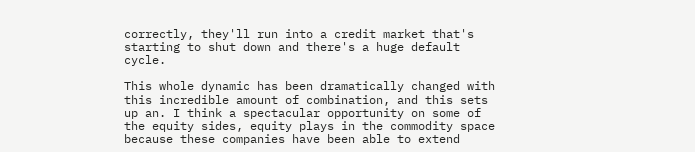correctly, they'll run into a credit market that's starting to shut down and there's a huge default cycle.

This whole dynamic has been dramatically changed with this incredible amount of combination, and this sets up an. I think a spectacular opportunity on some of the equity sides, equity plays in the commodity space because these companies have been able to extend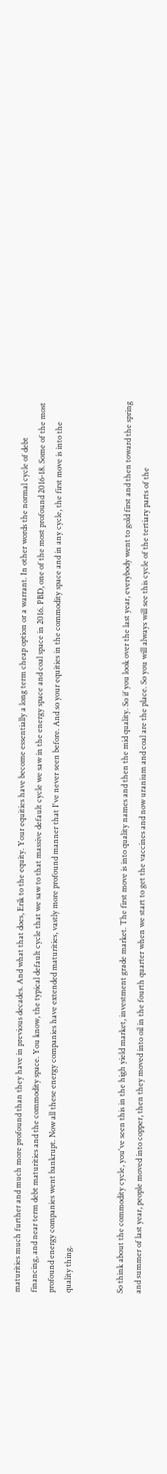maturities much further and much more profound than they have in previous decades. And what that does, Erik to the equity. Your equities have become essentially a long term cheap option or a warrant. In other words the normal cycle of debt financing, and near term debt maturities and the commodity space. You know, the typical default cycle that we saw to that massive default cycle we saw in the energy space and coal space in 2016. PBD, one of the most profound 2016-18. Some of the most profound energy companies went bankrupt. Now all these energy companies have extended maturities, vastly more profound manner that I've never seen before. And so your equities in the commodity space and in any cycle, the first move is into the quality thing.


So think about the commodity cycle, you've seen this in the high yield market, investment grade market. The first move is into quality names and then the mid quality. So if you look over the last year, everybody went to gold first and then toward the spring and summer of last year, people moved into copper, then they moved into oil in the fourth quarter when we start to get the vaccines and now uranium and coal are the place. So you will always will see this cycle of the tertiary parts of the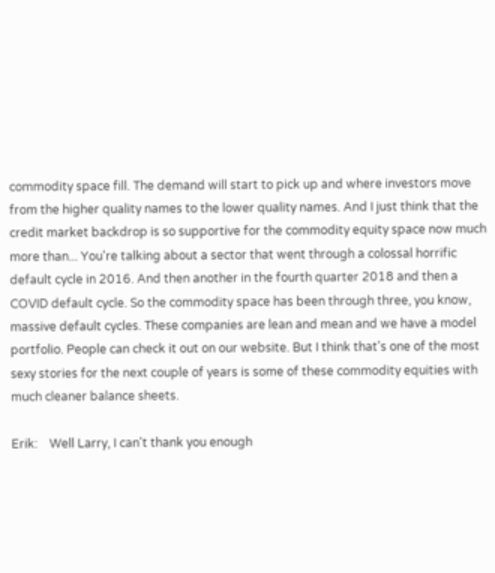commodity space fill. The demand will start to pick up and where investors move from the higher quality names to the lower quality names. And I just think that the credit market backdrop is so supportive for the commodity equity space now much more than... You're talking about a sector that went through a colossal horrific default cycle in 2016. And then another in the fourth quarter 2018 and then a COVID default cycle. So the commodity space has been through three, you know, massive default cycles. These companies are lean and mean and we have a model portfolio. People can check it out on our website. But I think that's one of the most sexy stories for the next couple of years is some of these commodity equities with much cleaner balance sheets.

Erik:    Well Larry, I can't thank you enough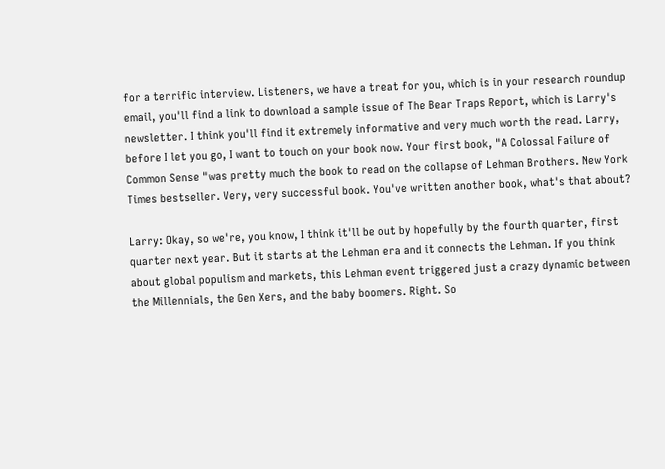for a terrific interview. Listeners, we have a treat for you, which is in your research roundup email, you'll find a link to download a sample issue of The Bear Traps Report, which is Larry's newsletter. I think you'll find it extremely informative and very much worth the read. Larry, before I let you go, I want to touch on your book now. Your first book, "A Colossal Failure of Common Sense "was pretty much the book to read on the collapse of Lehman Brothers. New York Times bestseller. Very, very successful book. You've written another book, what's that about?

Larry: Okay, so we're, you know, I think it'll be out by hopefully by the fourth quarter, first quarter next year. But it starts at the Lehman era and it connects the Lehman. If you think about global populism and markets, this Lehman event triggered just a crazy dynamic between the Millennials, the Gen Xers, and the baby boomers. Right. So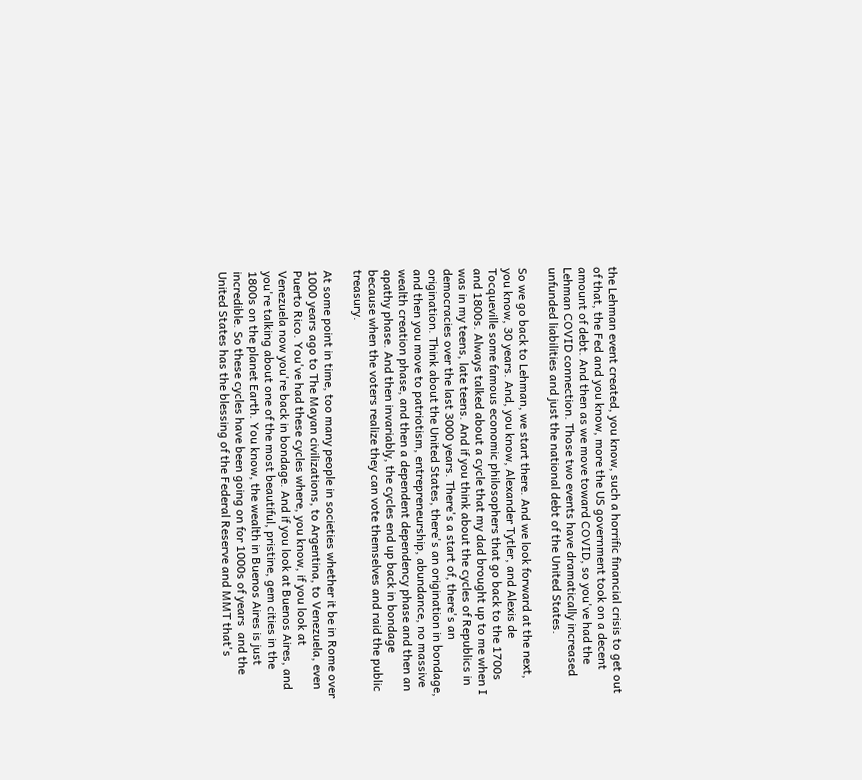the Lehman event created, you know, such a horrific financial crisis to get out of that, the Fed and you know, more the US government took on a decent amount of debt. And then as we move toward COVID, so you've had the Lehman COVID connection. Those two events have dramatically increased unfunded liabilities and just the national debt of the United States.

So we go back to Lehman, we start there. And we look forward at the next, you know, 30 years. And, you know, Alexander Tytler, and Alexis de Tocqueville some famous economic philosophers that go back to the 1700s and 1800s. Always talked about a cycle that my dad brought up to me when I was in my teens, late teens. And if you think about the cycles of Republics in democracies over the last 3000 years. There's a start of, there's an origination. Think about the United States, there's an origination in bondage, and then you move to patriotism, entrepreneurship, abundance, no massive wealth creation phase, and then a dependent dependency phase and then an apathy phase. And then invariably, the cycles end up back in bondage because when the voters realize they can vote themselves and raid the public treasury.

At some point in time, too many people in societies whether it be in Rome over 1000 years ago to The Mayan civilizations, to Argentina, to Venezuela, even Puerto Rico. You've had these cycles where, you know, if you look at Venezuela now you're back in bondage. And if you look at Buenos Aires, and you're talking about one of the most beautiful, pristine, gem cities in the 1800s on the planet Earth. You know, the wealth in Buenos Aires is just incredible. So these cycles have been going on for 1000s of years  and the United States has the blessing of the Federal Reserve and MMT that's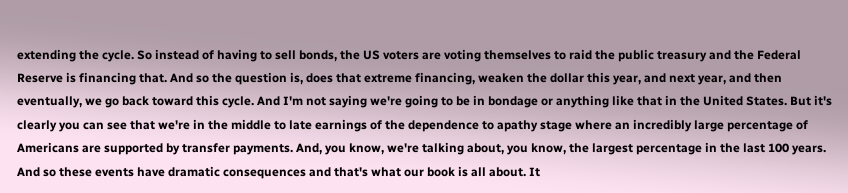extending the cycle. So instead of having to sell bonds, the US voters are voting themselves to raid the public treasury and the Federal Reserve is financing that. And so the question is, does that extreme financing, weaken the dollar this year, and next year, and then eventually, we go back toward this cycle. And I'm not saying we're going to be in bondage or anything like that in the United States. But it's clearly you can see that we're in the middle to late earnings of the dependence to apathy stage where an incredibly large percentage of Americans are supported by transfer payments. And, you know, we're talking about, you know, the largest percentage in the last 100 years. And so these events have dramatic consequences and that's what our book is all about. It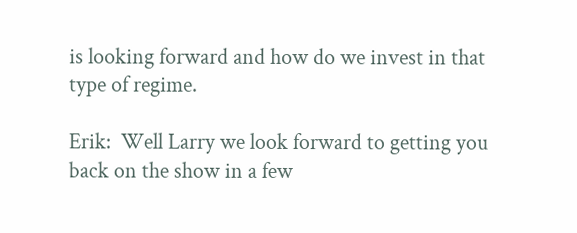is looking forward and how do we invest in that type of regime.

Erik:  Well Larry we look forward to getting you back on the show in a few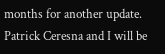months for another update. Patrick Ceresna and I will be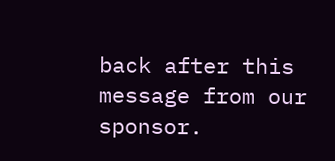back after this message from our sponsor.